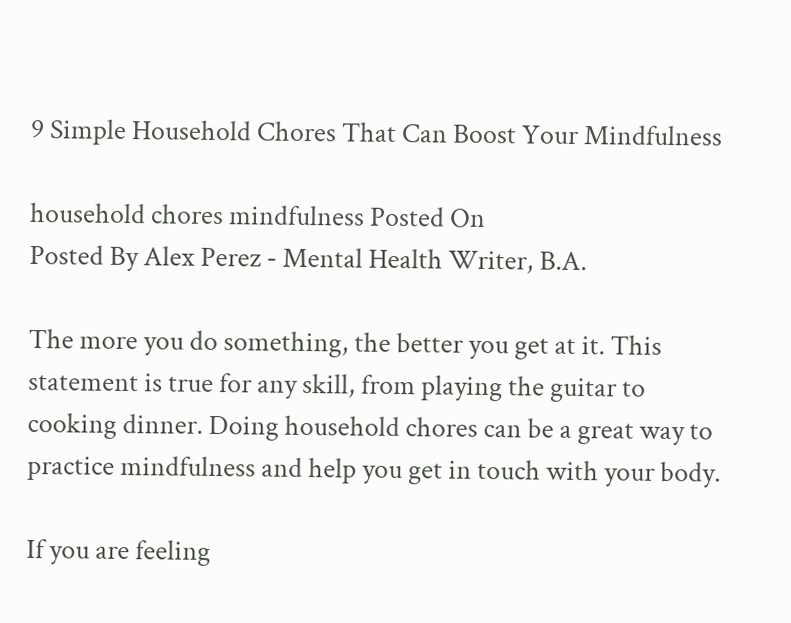9 Simple Household Chores That Can Boost Your Mindfulness

household chores mindfulness Posted On
Posted By Alex Perez - Mental Health Writer, B.A.

The more you do something, the better you get at it. This statement is true for any skill, from playing the guitar to cooking dinner. Doing household chores can be a great way to practice mindfulness and help you get in touch with your body.

If you are feeling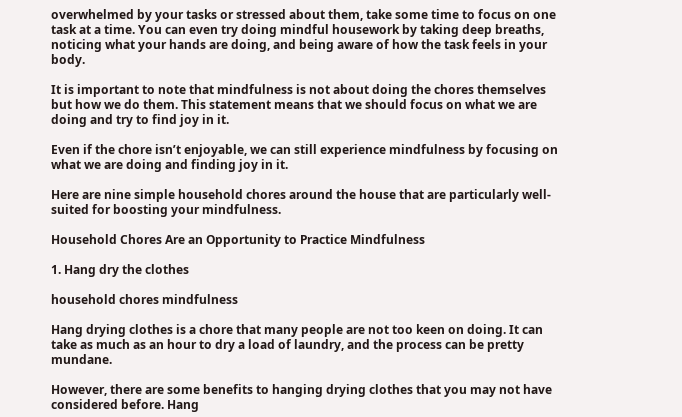overwhelmed by your tasks or stressed about them, take some time to focus on one task at a time. You can even try doing mindful housework by taking deep breaths, noticing what your hands are doing, and being aware of how the task feels in your body.

It is important to note that mindfulness is not about doing the chores themselves but how we do them. This statement means that we should focus on what we are doing and try to find joy in it.

Even if the chore isn’t enjoyable, we can still experience mindfulness by focusing on what we are doing and finding joy in it.

Here are nine simple household chores around the house that are particularly well-suited for boosting your mindfulness.

Household Chores Are an Opportunity to Practice Mindfulness

1. Hang dry the clothes

household chores mindfulness

Hang drying clothes is a chore that many people are not too keen on doing. It can take as much as an hour to dry a load of laundry, and the process can be pretty mundane.

However, there are some benefits to hanging drying clothes that you may not have considered before. Hang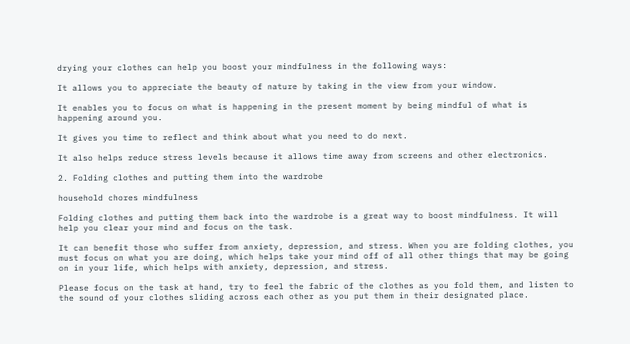drying your clothes can help you boost your mindfulness in the following ways:

It allows you to appreciate the beauty of nature by taking in the view from your window.

It enables you to focus on what is happening in the present moment by being mindful of what is happening around you.

It gives you time to reflect and think about what you need to do next.

It also helps reduce stress levels because it allows time away from screens and other electronics.

2. Folding clothes and putting them into the wardrobe

household chores mindfulness

Folding clothes and putting them back into the wardrobe is a great way to boost mindfulness. It will help you clear your mind and focus on the task.

It can benefit those who suffer from anxiety, depression, and stress. When you are folding clothes, you must focus on what you are doing, which helps take your mind off of all other things that may be going on in your life, which helps with anxiety, depression, and stress.

Please focus on the task at hand, try to feel the fabric of the clothes as you fold them, and listen to the sound of your clothes sliding across each other as you put them in their designated place.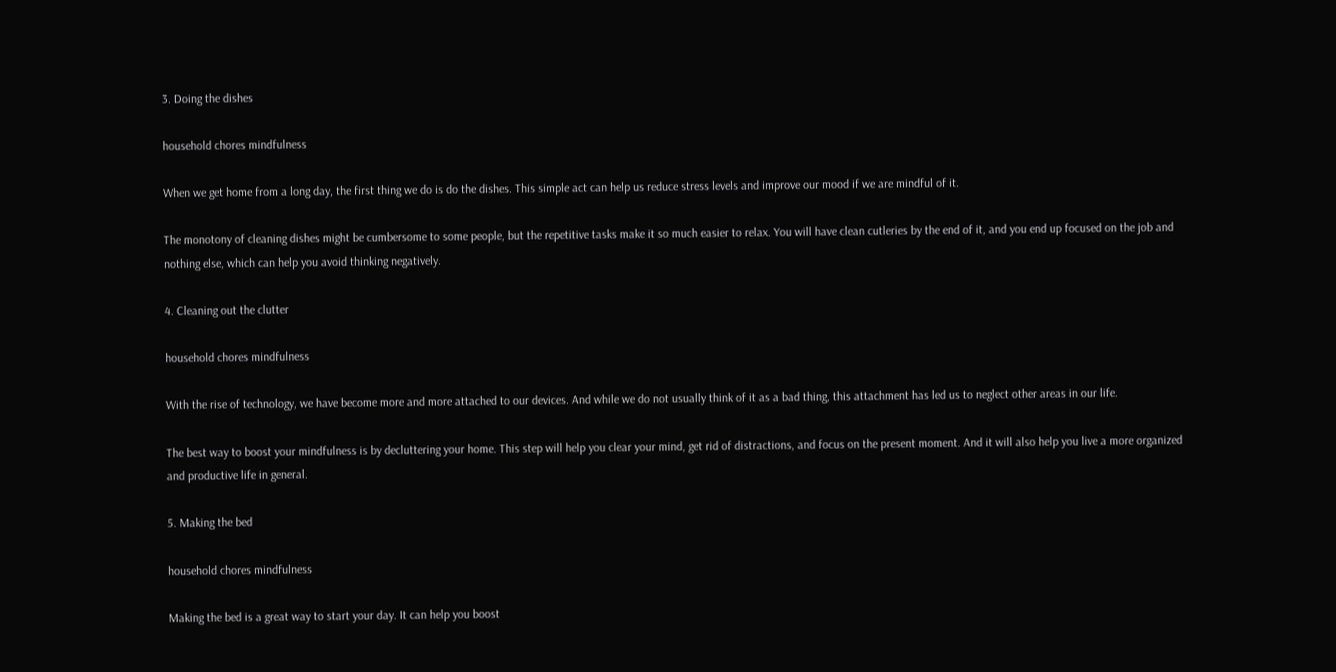3. Doing the dishes

household chores mindfulness

When we get home from a long day, the first thing we do is do the dishes. This simple act can help us reduce stress levels and improve our mood if we are mindful of it.

The monotony of cleaning dishes might be cumbersome to some people, but the repetitive tasks make it so much easier to relax. You will have clean cutleries by the end of it, and you end up focused on the job and nothing else, which can help you avoid thinking negatively.

4. Cleaning out the clutter

household chores mindfulness

With the rise of technology, we have become more and more attached to our devices. And while we do not usually think of it as a bad thing, this attachment has led us to neglect other areas in our life.

The best way to boost your mindfulness is by decluttering your home. This step will help you clear your mind, get rid of distractions, and focus on the present moment. And it will also help you live a more organized and productive life in general.

5. Making the bed

household chores mindfulness

Making the bed is a great way to start your day. It can help you boost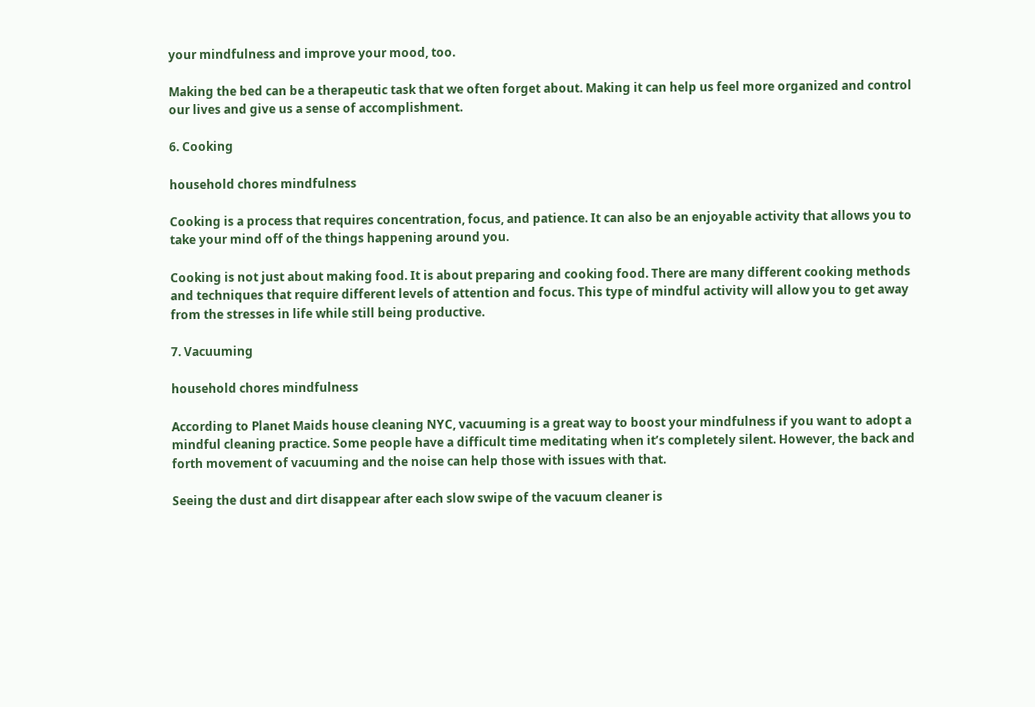your mindfulness and improve your mood, too.

Making the bed can be a therapeutic task that we often forget about. Making it can help us feel more organized and control our lives and give us a sense of accomplishment.

6. Cooking

household chores mindfulness

Cooking is a process that requires concentration, focus, and patience. It can also be an enjoyable activity that allows you to take your mind off of the things happening around you.

Cooking is not just about making food. It is about preparing and cooking food. There are many different cooking methods and techniques that require different levels of attention and focus. This type of mindful activity will allow you to get away from the stresses in life while still being productive.

7. Vacuuming

household chores mindfulness

According to Planet Maids house cleaning NYC, vacuuming is a great way to boost your mindfulness if you want to adopt a mindful cleaning practice. Some people have a difficult time meditating when it’s completely silent. However, the back and forth movement of vacuuming and the noise can help those with issues with that.

Seeing the dust and dirt disappear after each slow swipe of the vacuum cleaner is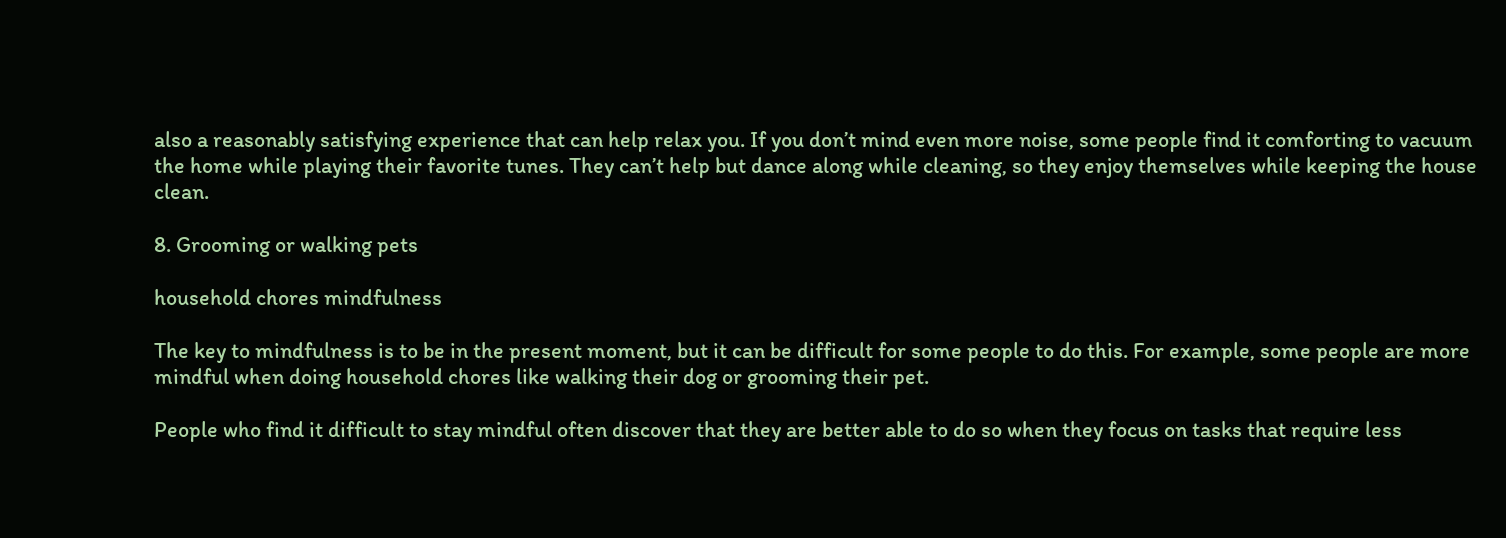also a reasonably satisfying experience that can help relax you. If you don’t mind even more noise, some people find it comforting to vacuum the home while playing their favorite tunes. They can’t help but dance along while cleaning, so they enjoy themselves while keeping the house clean.

8. Grooming or walking pets

household chores mindfulness

The key to mindfulness is to be in the present moment, but it can be difficult for some people to do this. For example, some people are more mindful when doing household chores like walking their dog or grooming their pet.

People who find it difficult to stay mindful often discover that they are better able to do so when they focus on tasks that require less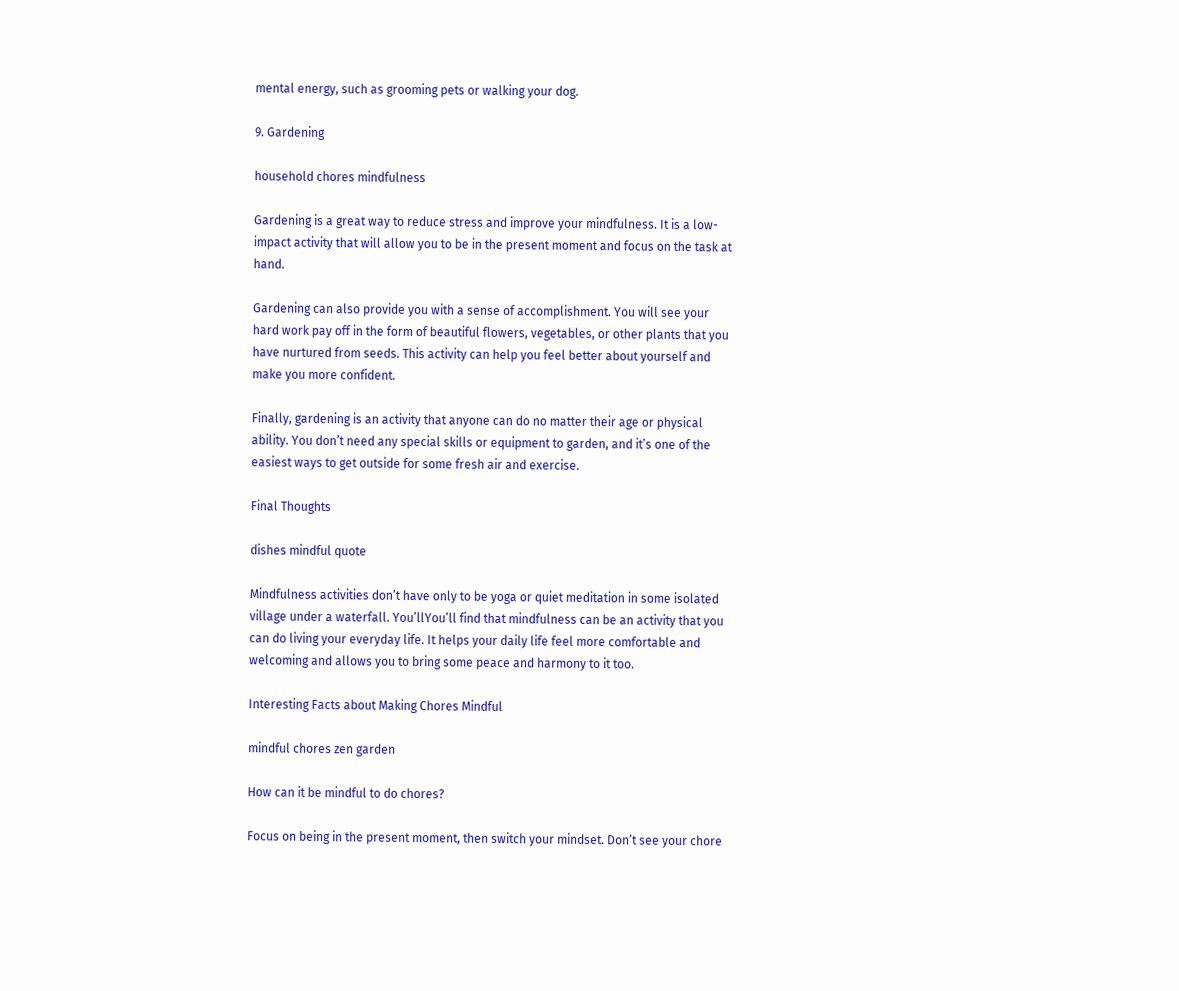mental energy, such as grooming pets or walking your dog.

9. Gardening

household chores mindfulness

Gardening is a great way to reduce stress and improve your mindfulness. It is a low-impact activity that will allow you to be in the present moment and focus on the task at hand.

Gardening can also provide you with a sense of accomplishment. You will see your hard work pay off in the form of beautiful flowers, vegetables, or other plants that you have nurtured from seeds. This activity can help you feel better about yourself and make you more confident.

Finally, gardening is an activity that anyone can do no matter their age or physical ability. You don’t need any special skills or equipment to garden, and it’s one of the easiest ways to get outside for some fresh air and exercise.

Final Thoughts

dishes mindful quote

Mindfulness activities don’t have only to be yoga or quiet meditation in some isolated village under a waterfall. You’llYou’ll find that mindfulness can be an activity that you can do living your everyday life. It helps your daily life feel more comfortable and welcoming and allows you to bring some peace and harmony to it too.

Interesting Facts about Making Chores Mindful

mindful chores zen garden

How can it be mindful to do chores?

Focus on being in the present moment, then switch your mindset. Don’t see your chore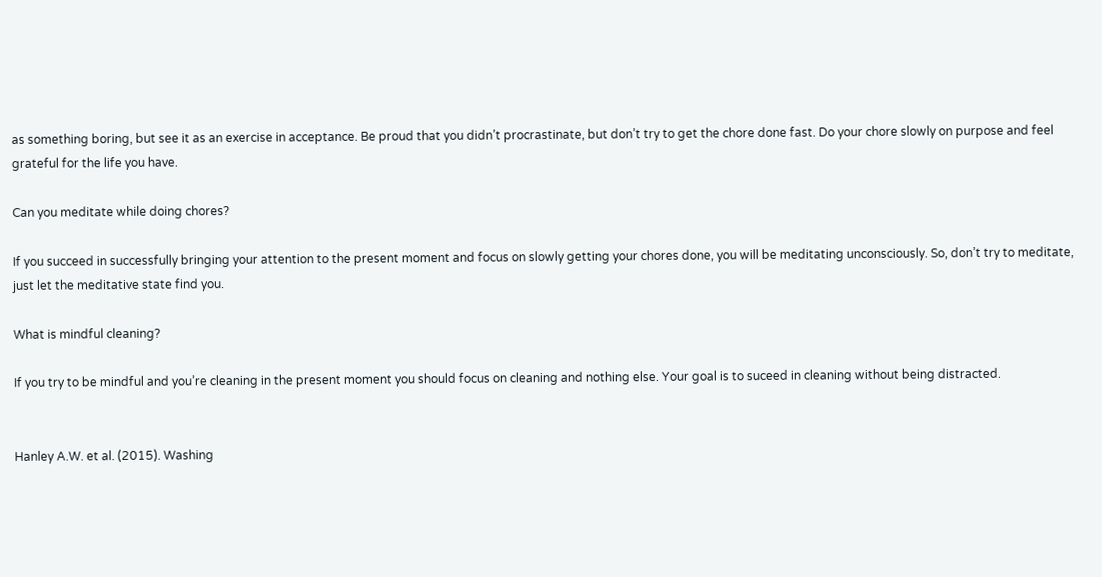as something boring, but see it as an exercise in acceptance. Be proud that you didn’t procrastinate, but don’t try to get the chore done fast. Do your chore slowly on purpose and feel grateful for the life you have.

Can you meditate while doing chores?

If you succeed in successfully bringing your attention to the present moment and focus on slowly getting your chores done, you will be meditating unconsciously. So, don’t try to meditate, just let the meditative state find you.

What is mindful cleaning?

If you try to be mindful and you’re cleaning in the present moment you should focus on cleaning and nothing else. Your goal is to suceed in cleaning without being distracted.


Hanley A.W. et al. (2015). Washing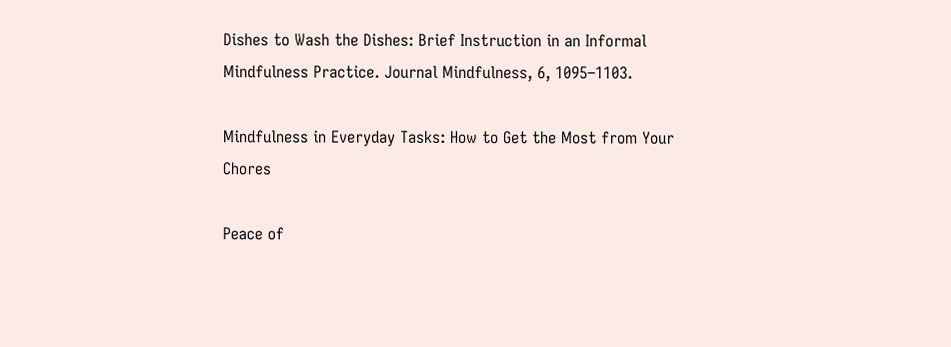Dishes to Wash the Dishes: Brief Instruction in an Informal Mindfulness Practice. Journal Mindfulness, 6, 1095–1103.

Mindfulness in Everyday Tasks: How to Get the Most from Your Chores

Peace of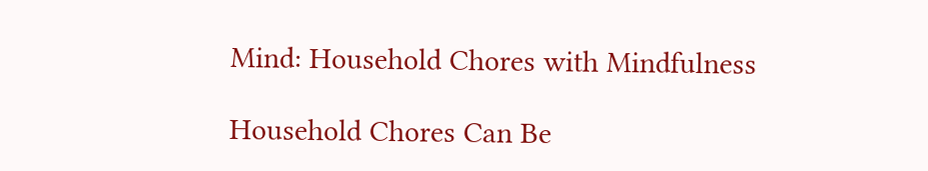Mind: Household Chores with Mindfulness

Household Chores Can Be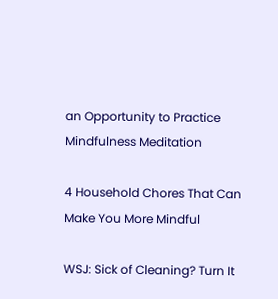an Opportunity to Practice Mindfulness Meditation

4 Household Chores That Can Make You More Mindful

WSJ: Sick of Cleaning? Turn It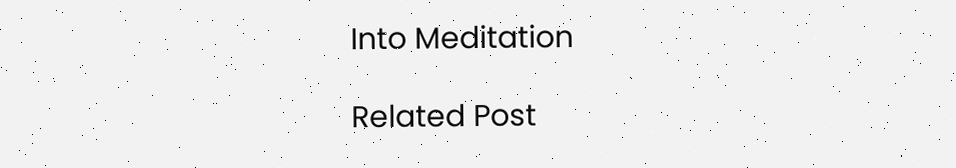Into Meditation

Related Post